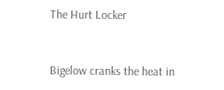The Hurt Locker


Bigelow cranks the heat in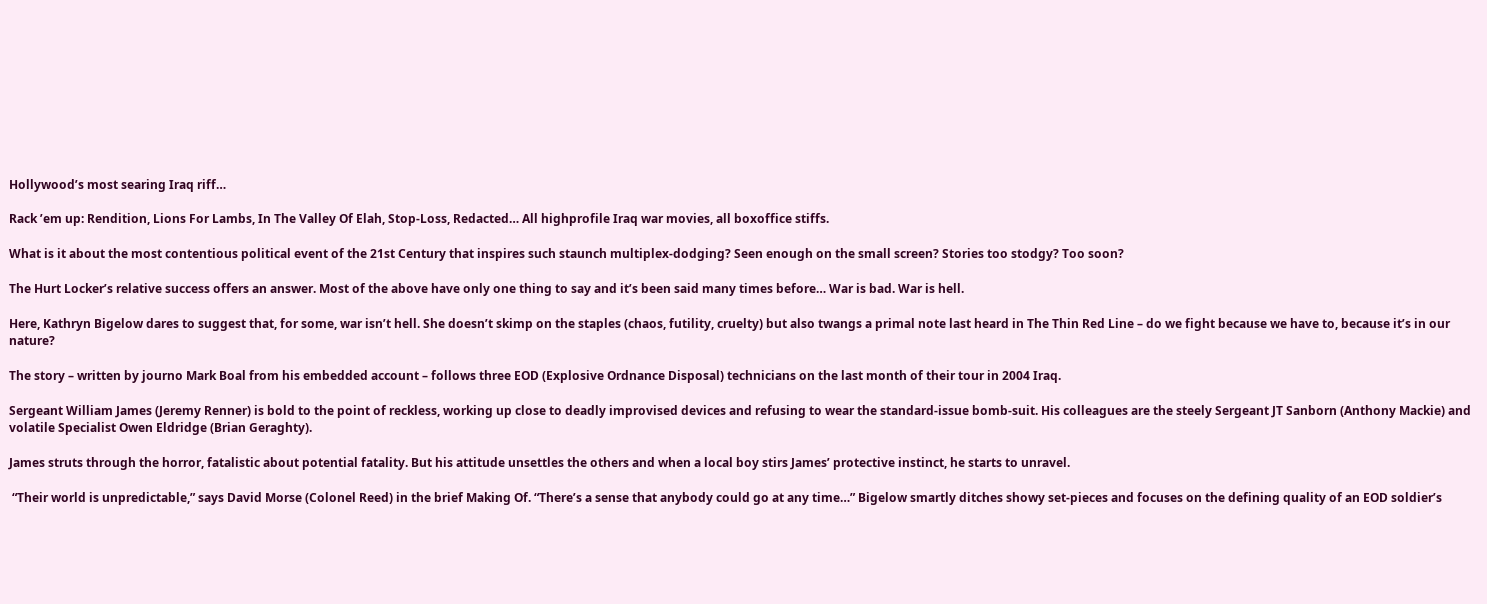Hollywood’s most searing Iraq riff…

Rack ’em up: Rendition, Lions For Lambs, In The Valley Of Elah, Stop-Loss, Redacted… All highprofile Iraq war movies, all boxoffice stiffs.

What is it about the most contentious political event of the 21st Century that inspires such staunch multiplex-dodging? Seen enough on the small screen? Stories too stodgy? Too soon?

The Hurt Locker’s relative success offers an answer. Most of the above have only one thing to say and it’s been said many times before… War is bad. War is hell.

Here, Kathryn Bigelow dares to suggest that, for some, war isn’t hell. She doesn’t skimp on the staples (chaos, futility, cruelty) but also twangs a primal note last heard in The Thin Red Line – do we fight because we have to, because it’s in our nature?

The story – written by journo Mark Boal from his embedded account – follows three EOD (Explosive Ordnance Disposal) technicians on the last month of their tour in 2004 Iraq.

Sergeant William James (Jeremy Renner) is bold to the point of reckless, working up close to deadly improvised devices and refusing to wear the standard-issue bomb-suit. His colleagues are the steely Sergeant JT Sanborn (Anthony Mackie) and volatile Specialist Owen Eldridge (Brian Geraghty).

James struts through the horror, fatalistic about potential fatality. But his attitude unsettles the others and when a local boy stirs James’ protective instinct, he starts to unravel.

 “Their world is unpredictable,” says David Morse (Colonel Reed) in the brief Making Of. “There’s a sense that anybody could go at any time…” Bigelow smartly ditches showy set-pieces and focuses on the defining quality of an EOD soldier’s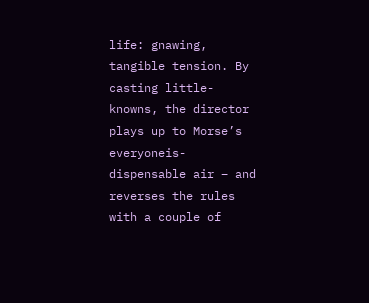life: gnawing, tangible tension. By casting little-knowns, the director plays up to Morse’s everyoneis- dispensable air – and reverses the rules with a couple of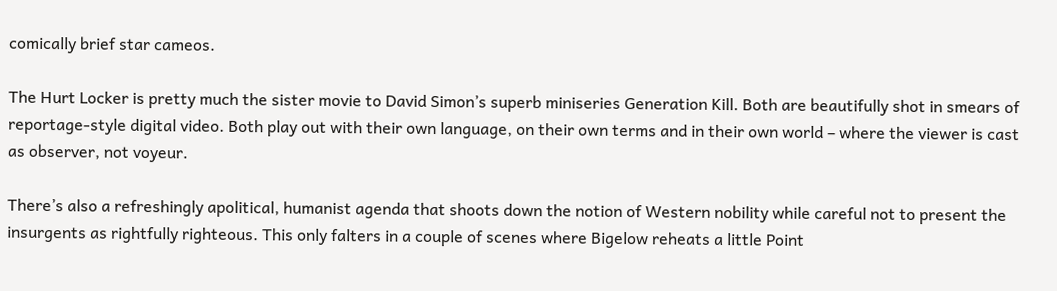comically brief star cameos.

The Hurt Locker is pretty much the sister movie to David Simon’s superb miniseries Generation Kill. Both are beautifully shot in smears of reportage-style digital video. Both play out with their own language, on their own terms and in their own world – where the viewer is cast as observer, not voyeur.

There’s also a refreshingly apolitical, humanist agenda that shoots down the notion of Western nobility while careful not to present the insurgents as rightfully righteous. This only falters in a couple of scenes where Bigelow reheats a little Point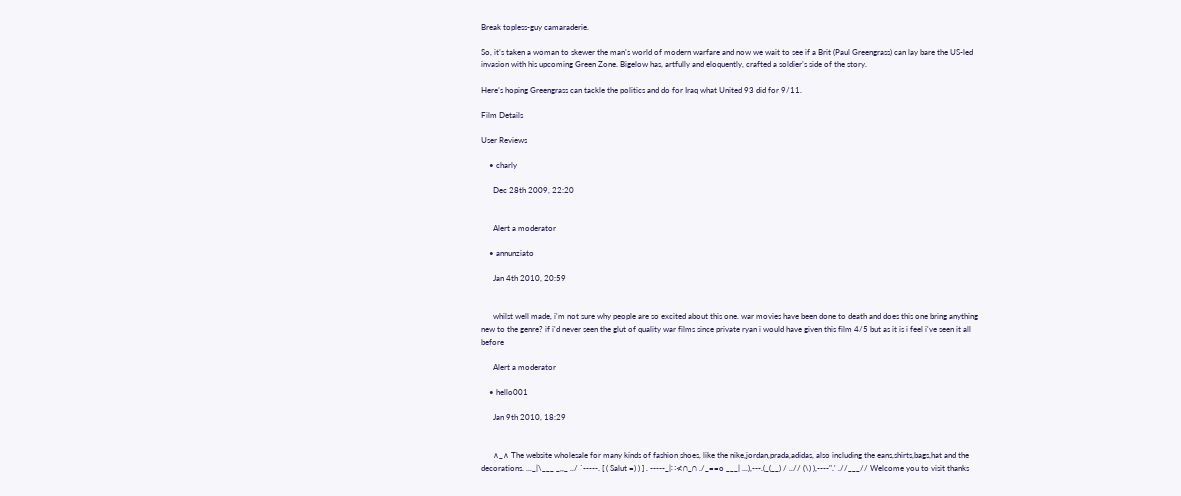Break topless-guy camaraderie.

So, it’s taken a woman to skewer the man’s world of modern warfare and now we wait to see if a Brit (Paul Greengrass) can lay bare the US-led invasion with his upcoming Green Zone. Bigelow has, artfully and eloquently, crafted a soldier’s side of the story.

Here’s hoping Greengrass can tackle the politics and do for Iraq what United 93 did for 9/11.

Film Details

User Reviews

    • charly

      Dec 28th 2009, 22:20


      Alert a moderator

    • annunziato

      Jan 4th 2010, 20:59


      whilst well made, i'm not sure why people are so excited about this one. war movies have been done to death and does this one bring anything new to the genre? if i'd never seen the glut of quality war films since private ryan i would have given this film 4/5 but as it is i feel i've seen it all before

      Alert a moderator

    • hello001

      Jan 9th 2010, 18:29


      ∧_∧ The website wholesale for many kinds of fashion shoes, like the nike,jordan,prada,adidas, also including the eans,shirts,bags,hat and the decorations. ..._|\___ _,,_ ../ `-----. [ ( Salut =) ) ] . -----_|∷≮∩_∩ ./_==o ___| ...),---.(_(__) / ..// (\) ),----".' .//___// Welcome you to visit thanks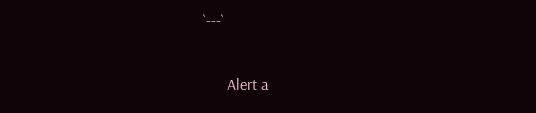`---`

      Alert a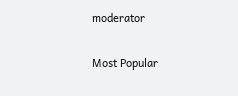moderator

Most Popular